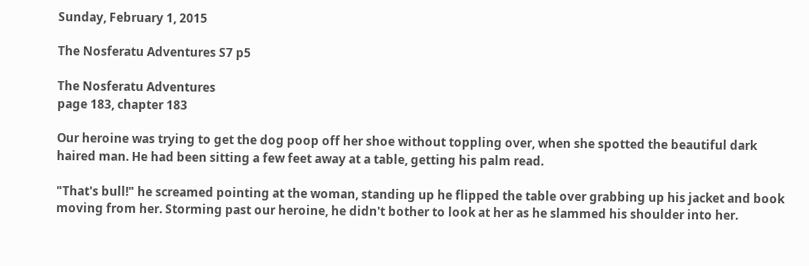Sunday, February 1, 2015

The Nosferatu Adventures S7 p5

The Nosferatu Adventures
page 183, chapter 183

Our heroine was trying to get the dog poop off her shoe without toppling over, when she spotted the beautiful dark haired man. He had been sitting a few feet away at a table, getting his palm read.

"That's bull!" he screamed pointing at the woman, standing up he flipped the table over grabbing up his jacket and book moving from her. Storming past our heroine, he didn't bother to look at her as he slammed his shoulder into her.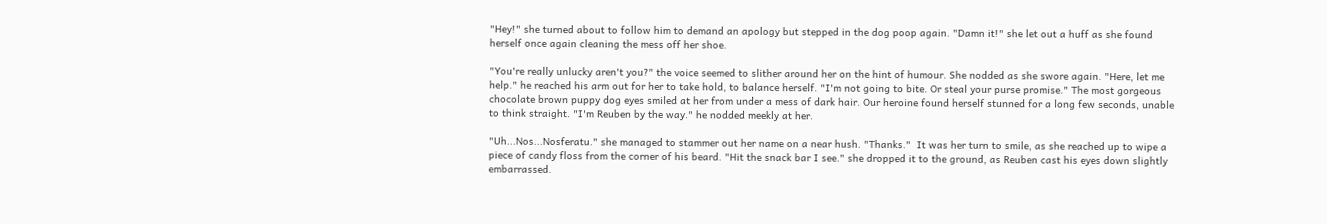"Hey!" she turned about to follow him to demand an apology but stepped in the dog poop again. "Damn it!" she let out a huff as she found herself once again cleaning the mess off her shoe.

"You're really unlucky aren't you?" the voice seemed to slither around her on the hint of humour. She nodded as she swore again. "Here, let me help." he reached his arm out for her to take hold, to balance herself. "I'm not going to bite. Or steal your purse promise." The most gorgeous chocolate brown puppy dog eyes smiled at her from under a mess of dark hair. Our heroine found herself stunned for a long few seconds, unable to think straight. "I'm Reuben by the way." he nodded meekly at her.

"Uh...Nos...Nosferatu." she managed to stammer out her name on a near hush. "Thanks."  It was her turn to smile, as she reached up to wipe a piece of candy floss from the corner of his beard. "Hit the snack bar I see." she dropped it to the ground, as Reuben cast his eyes down slightly embarrassed.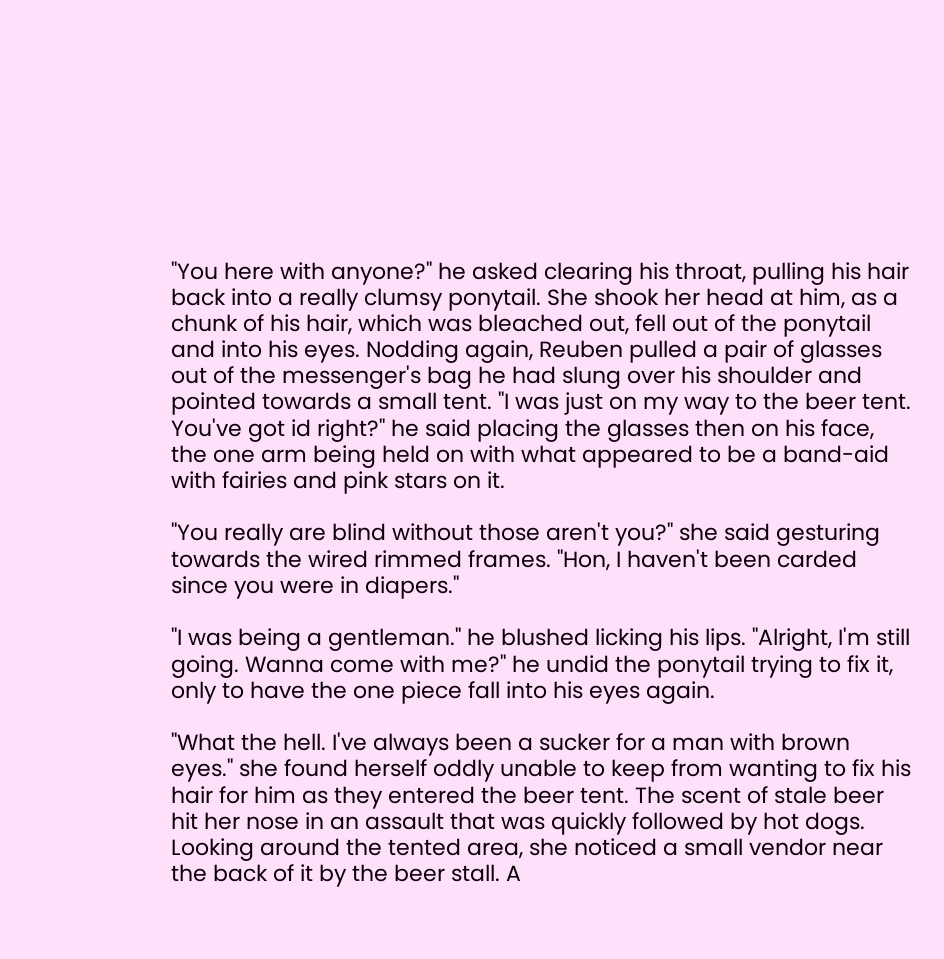"You here with anyone?" he asked clearing his throat, pulling his hair back into a really clumsy ponytail. She shook her head at him, as a chunk of his hair, which was bleached out, fell out of the ponytail and into his eyes. Nodding again, Reuben pulled a pair of glasses out of the messenger's bag he had slung over his shoulder and pointed towards a small tent. "I was just on my way to the beer tent. You've got id right?" he said placing the glasses then on his face, the one arm being held on with what appeared to be a band-aid with fairies and pink stars on it.

"You really are blind without those aren't you?" she said gesturing towards the wired rimmed frames. "Hon, I haven't been carded since you were in diapers."

"I was being a gentleman." he blushed licking his lips. "Alright, I'm still going. Wanna come with me?" he undid the ponytail trying to fix it, only to have the one piece fall into his eyes again.

"What the hell. I've always been a sucker for a man with brown eyes." she found herself oddly unable to keep from wanting to fix his hair for him as they entered the beer tent. The scent of stale beer hit her nose in an assault that was quickly followed by hot dogs. Looking around the tented area, she noticed a small vendor near the back of it by the beer stall. A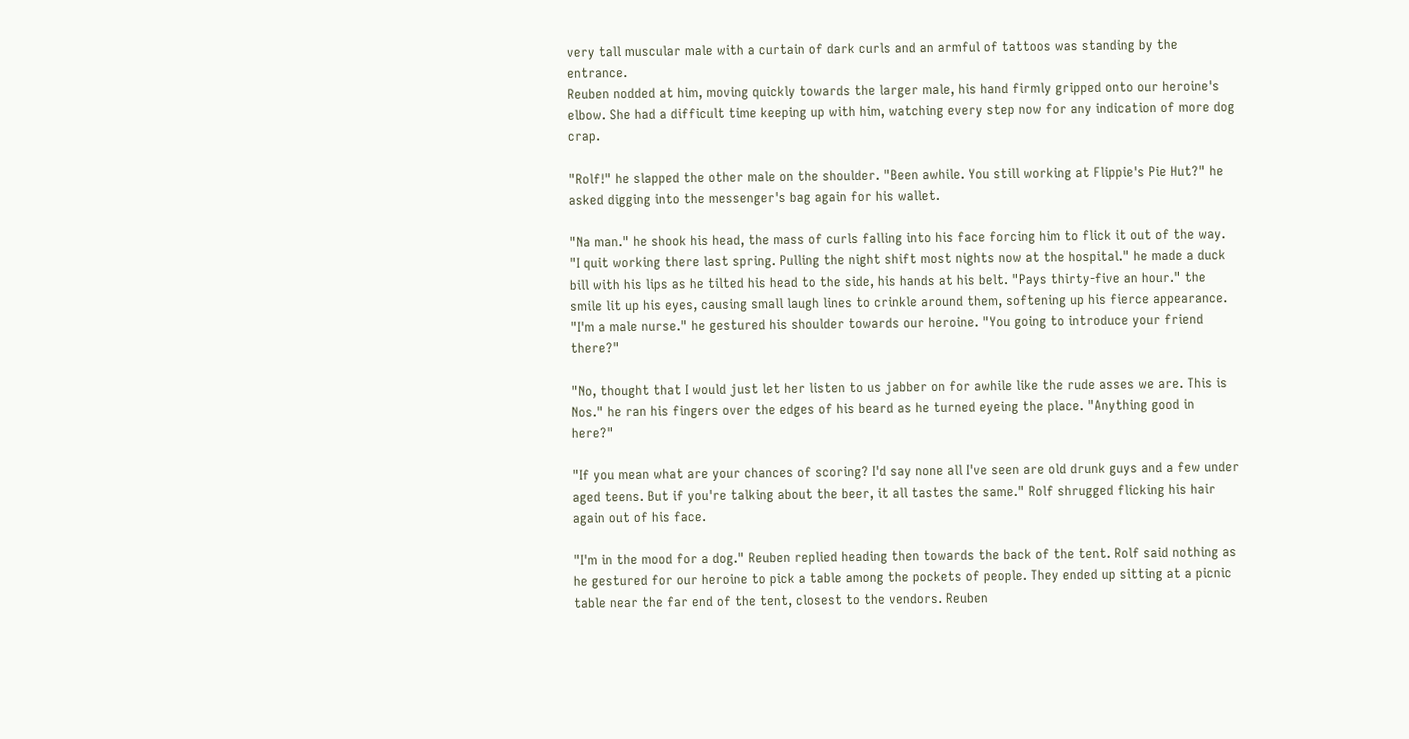very tall muscular male with a curtain of dark curls and an armful of tattoos was standing by the entrance.
Reuben nodded at him, moving quickly towards the larger male, his hand firmly gripped onto our heroine's elbow. She had a difficult time keeping up with him, watching every step now for any indication of more dog crap.

"Rolf!" he slapped the other male on the shoulder. "Been awhile. You still working at Flippie's Pie Hut?" he asked digging into the messenger's bag again for his wallet.

"Na man." he shook his head, the mass of curls falling into his face forcing him to flick it out of the way. "I quit working there last spring. Pulling the night shift most nights now at the hospital." he made a duck bill with his lips as he tilted his head to the side, his hands at his belt. "Pays thirty-five an hour." the smile lit up his eyes, causing small laugh lines to crinkle around them, softening up his fierce appearance. "I'm a male nurse." he gestured his shoulder towards our heroine. "You going to introduce your friend there?"

"No, thought that I would just let her listen to us jabber on for awhile like the rude asses we are. This is Nos." he ran his fingers over the edges of his beard as he turned eyeing the place. "Anything good in here?"

"If you mean what are your chances of scoring? I'd say none all I've seen are old drunk guys and a few under aged teens. But if you're talking about the beer, it all tastes the same." Rolf shrugged flicking his hair again out of his face.

"I'm in the mood for a dog." Reuben replied heading then towards the back of the tent. Rolf said nothing as he gestured for our heroine to pick a table among the pockets of people. They ended up sitting at a picnic table near the far end of the tent, closest to the vendors. Reuben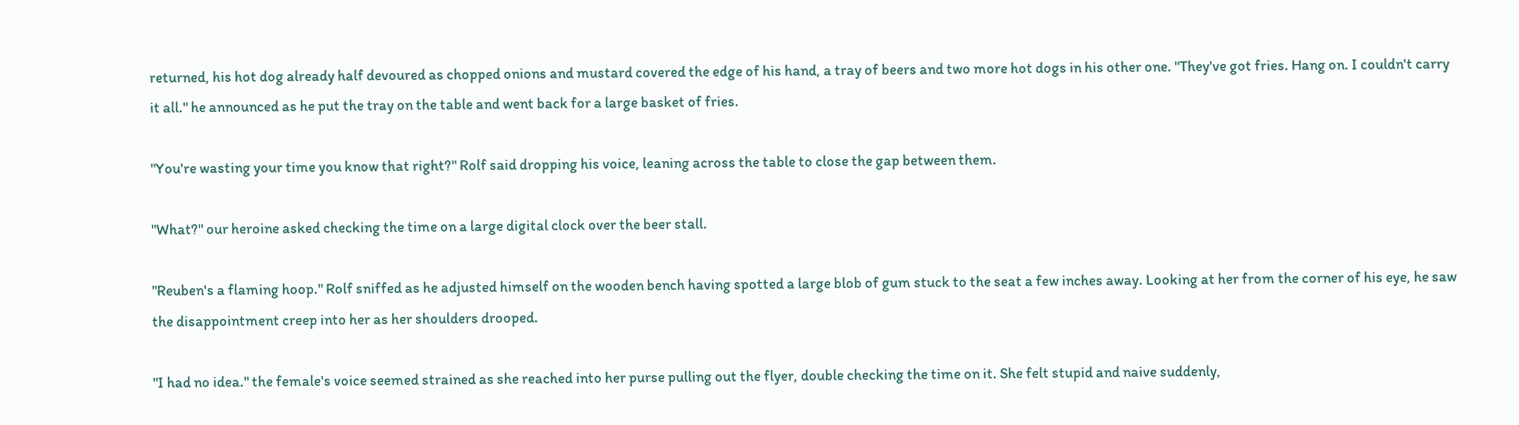returned, his hot dog already half devoured as chopped onions and mustard covered the edge of his hand, a tray of beers and two more hot dogs in his other one. "They've got fries. Hang on. I couldn't carry it all." he announced as he put the tray on the table and went back for a large basket of fries.

"You're wasting your time you know that right?" Rolf said dropping his voice, leaning across the table to close the gap between them.

"What?" our heroine asked checking the time on a large digital clock over the beer stall.

"Reuben's a flaming hoop." Rolf sniffed as he adjusted himself on the wooden bench having spotted a large blob of gum stuck to the seat a few inches away. Looking at her from the corner of his eye, he saw the disappointment creep into her as her shoulders drooped.

"I had no idea." the female's voice seemed strained as she reached into her purse pulling out the flyer, double checking the time on it. She felt stupid and naive suddenly,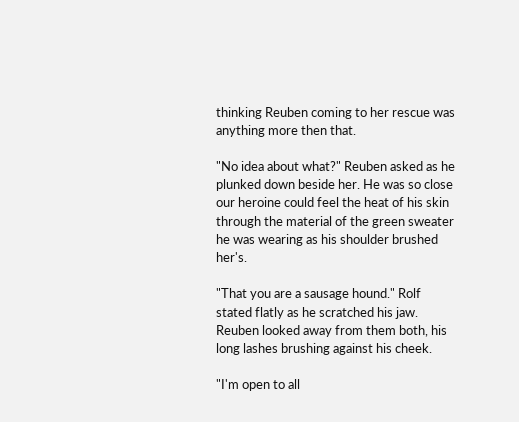thinking Reuben coming to her rescue was anything more then that.

"No idea about what?" Reuben asked as he plunked down beside her. He was so close our heroine could feel the heat of his skin through the material of the green sweater he was wearing as his shoulder brushed her's.

"That you are a sausage hound." Rolf stated flatly as he scratched his jaw.  Reuben looked away from them both, his long lashes brushing against his cheek.

"I'm open to all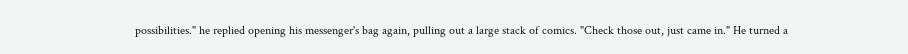possibilities." he replied opening his messenger's bag again, pulling out a large stack of comics. "Check those out, just came in." He turned a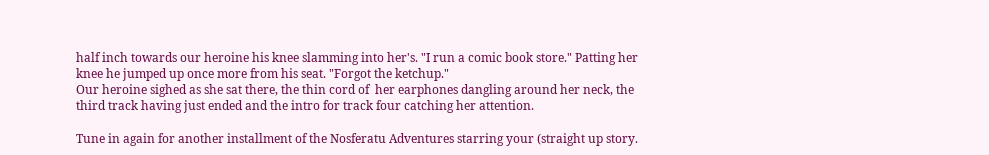half inch towards our heroine his knee slamming into her's. "I run a comic book store." Patting her knee he jumped up once more from his seat. "Forgot the ketchup."
Our heroine sighed as she sat there, the thin cord of  her earphones dangling around her neck, the third track having just ended and the intro for track four catching her attention.

Tune in again for another installment of the Nosferatu Adventures starring your (straight up story.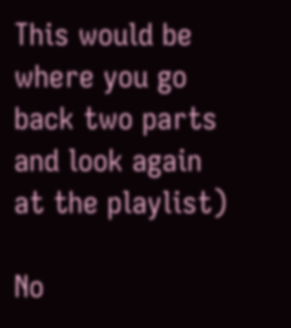This would be where you go back two parts and look again at the playlist)

No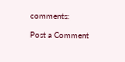comments:

Post a Comment